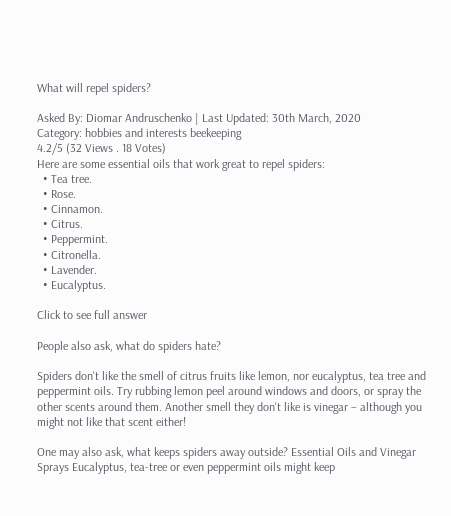What will repel spiders?

Asked By: Diomar Andruschenko | Last Updated: 30th March, 2020
Category: hobbies and interests beekeeping
4.2/5 (32 Views . 18 Votes)
Here are some essential oils that work great to repel spiders:
  • Tea tree.
  • Rose.
  • Cinnamon.
  • Citrus.
  • Peppermint.
  • Citronella.
  • Lavender.
  • Eucalyptus.

Click to see full answer

People also ask, what do spiders hate?

Spiders don't like the smell of citrus fruits like lemon, nor eucalyptus, tea tree and peppermint oils. Try rubbing lemon peel around windows and doors, or spray the other scents around them. Another smell they don't like is vinegar – although you might not like that scent either!

One may also ask, what keeps spiders away outside? Essential Oils and Vinegar Sprays Eucalyptus, tea-tree or even peppermint oils might keep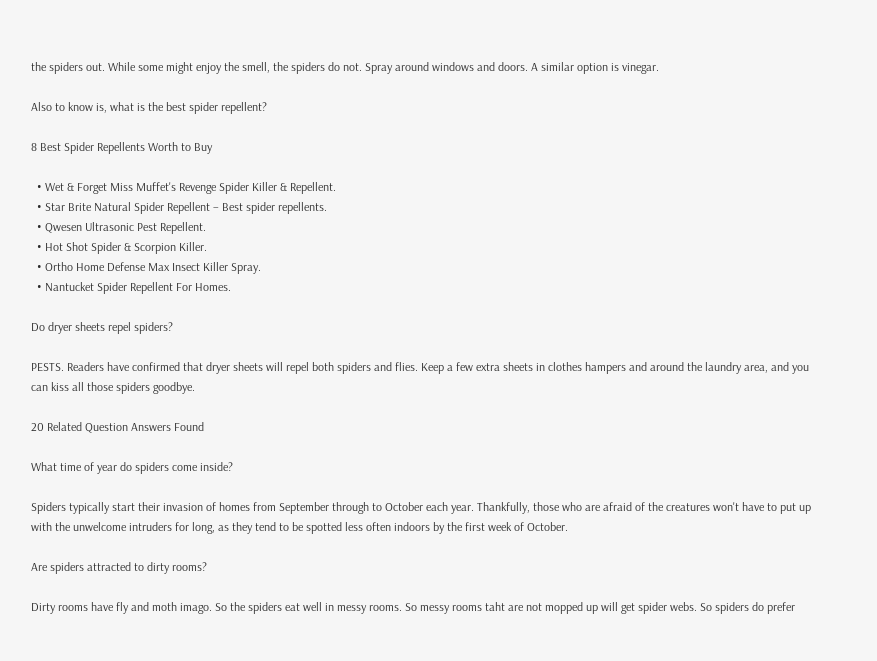the spiders out. While some might enjoy the smell, the spiders do not. Spray around windows and doors. A similar option is vinegar.

Also to know is, what is the best spider repellent?

8 Best Spider Repellents Worth to Buy

  • Wet & Forget Miss Muffet's Revenge Spider Killer & Repellent.
  • Star Brite Natural Spider Repellent – Best spider repellents.
  • Qwesen Ultrasonic Pest Repellent.
  • Hot Shot Spider & Scorpion Killer.
  • Ortho Home Defense Max Insect Killer Spray.
  • Nantucket Spider Repellent For Homes.

Do dryer sheets repel spiders?

PESTS. Readers have confirmed that dryer sheets will repel both spiders and flies. Keep a few extra sheets in clothes hampers and around the laundry area, and you can kiss all those spiders goodbye.

20 Related Question Answers Found

What time of year do spiders come inside?

Spiders typically start their invasion of homes from September through to October each year. Thankfully, those who are afraid of the creatures won't have to put up with the unwelcome intruders for long, as they tend to be spotted less often indoors by the first week of October.

Are spiders attracted to dirty rooms?

Dirty rooms have fly and moth imago. So the spiders eat well in messy rooms. So messy rooms taht are not mopped up will get spider webs. So spiders do prefer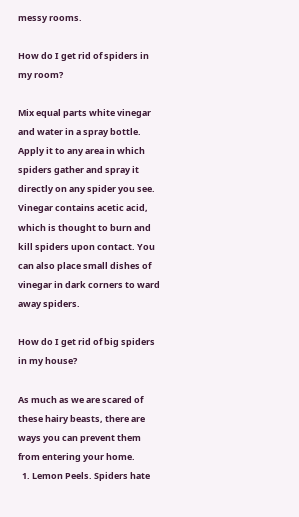messy rooms.

How do I get rid of spiders in my room?

Mix equal parts white vinegar and water in a spray bottle. Apply it to any area in which spiders gather and spray it directly on any spider you see. Vinegar contains acetic acid, which is thought to burn and kill spiders upon contact. You can also place small dishes of vinegar in dark corners to ward away spiders.

How do I get rid of big spiders in my house?

As much as we are scared of these hairy beasts, there are ways you can prevent them from entering your home.
  1. Lemon Peels. Spiders hate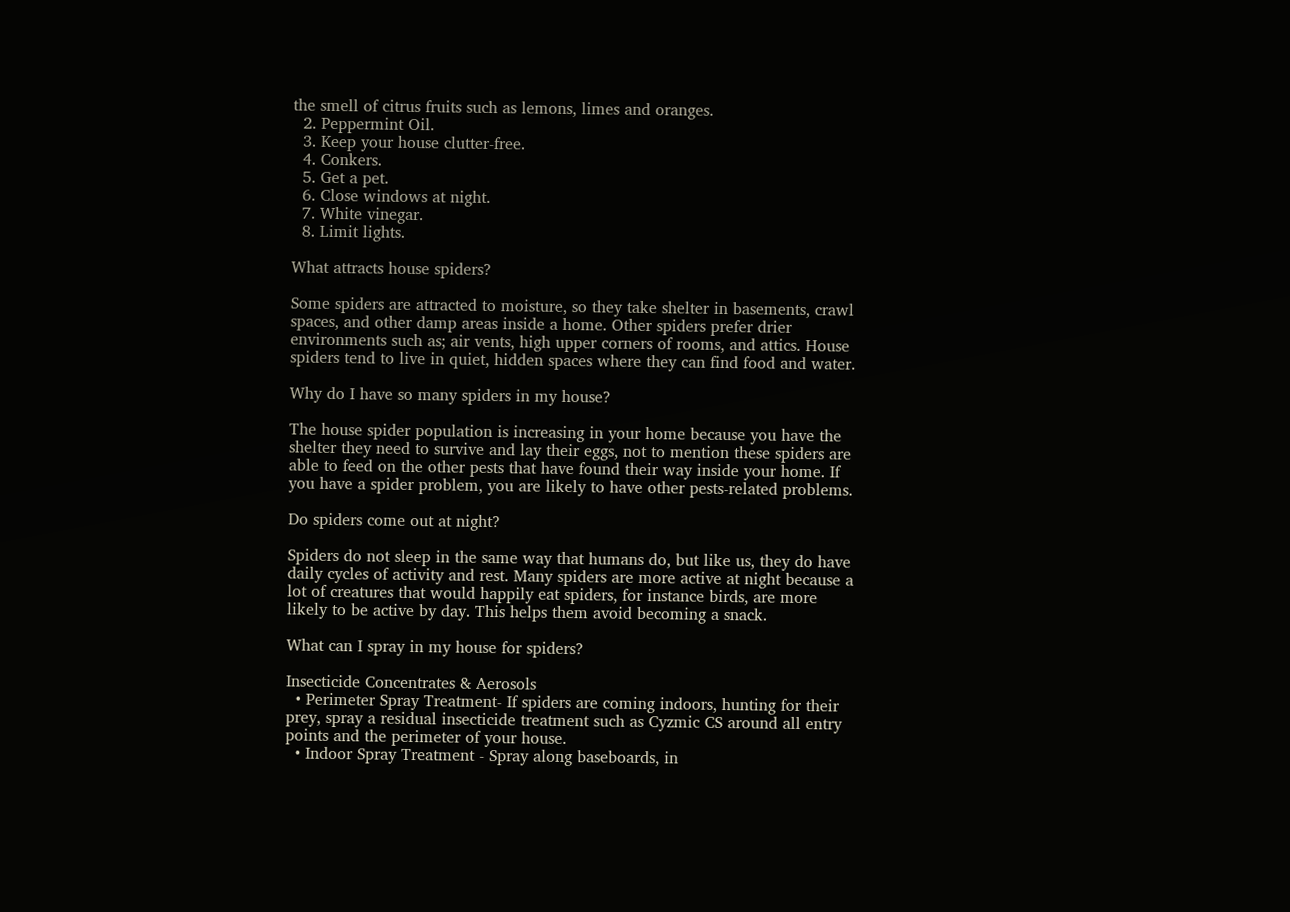the smell of citrus fruits such as lemons, limes and oranges.
  2. Peppermint Oil.
  3. Keep your house clutter-free.
  4. Conkers.
  5. Get a pet.
  6. Close windows at night.
  7. White vinegar.
  8. Limit lights.

What attracts house spiders?

Some spiders are attracted to moisture, so they take shelter in basements, crawl spaces, and other damp areas inside a home. Other spiders prefer drier environments such as; air vents, high upper corners of rooms, and attics. House spiders tend to live in quiet, hidden spaces where they can find food and water.

Why do I have so many spiders in my house?

The house spider population is increasing in your home because you have the shelter they need to survive and lay their eggs, not to mention these spiders are able to feed on the other pests that have found their way inside your home. If you have a spider problem, you are likely to have other pests-related problems.

Do spiders come out at night?

Spiders do not sleep in the same way that humans do, but like us, they do have daily cycles of activity and rest. Many spiders are more active at night because a lot of creatures that would happily eat spiders, for instance birds, are more likely to be active by day. This helps them avoid becoming a snack.

What can I spray in my house for spiders?

Insecticide Concentrates & Aerosols
  • Perimeter Spray Treatment- If spiders are coming indoors, hunting for their prey, spray a residual insecticide treatment such as Cyzmic CS around all entry points and the perimeter of your house.
  • Indoor Spray Treatment - Spray along baseboards, in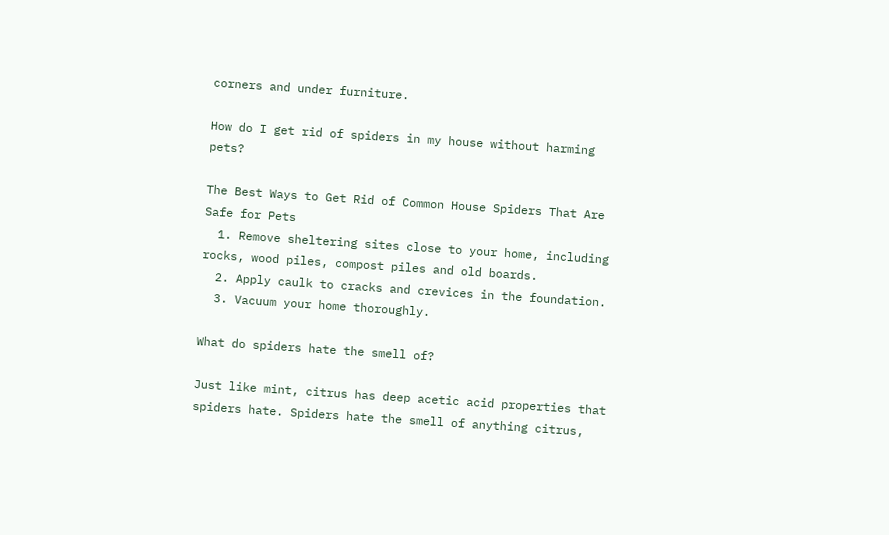corners and under furniture.

How do I get rid of spiders in my house without harming pets?

The Best Ways to Get Rid of Common House Spiders That Are Safe for Pets
  1. Remove sheltering sites close to your home, including rocks, wood piles, compost piles and old boards.
  2. Apply caulk to cracks and crevices in the foundation.
  3. Vacuum your home thoroughly.

What do spiders hate the smell of?

Just like mint, citrus has deep acetic acid properties that spiders hate. Spiders hate the smell of anything citrus,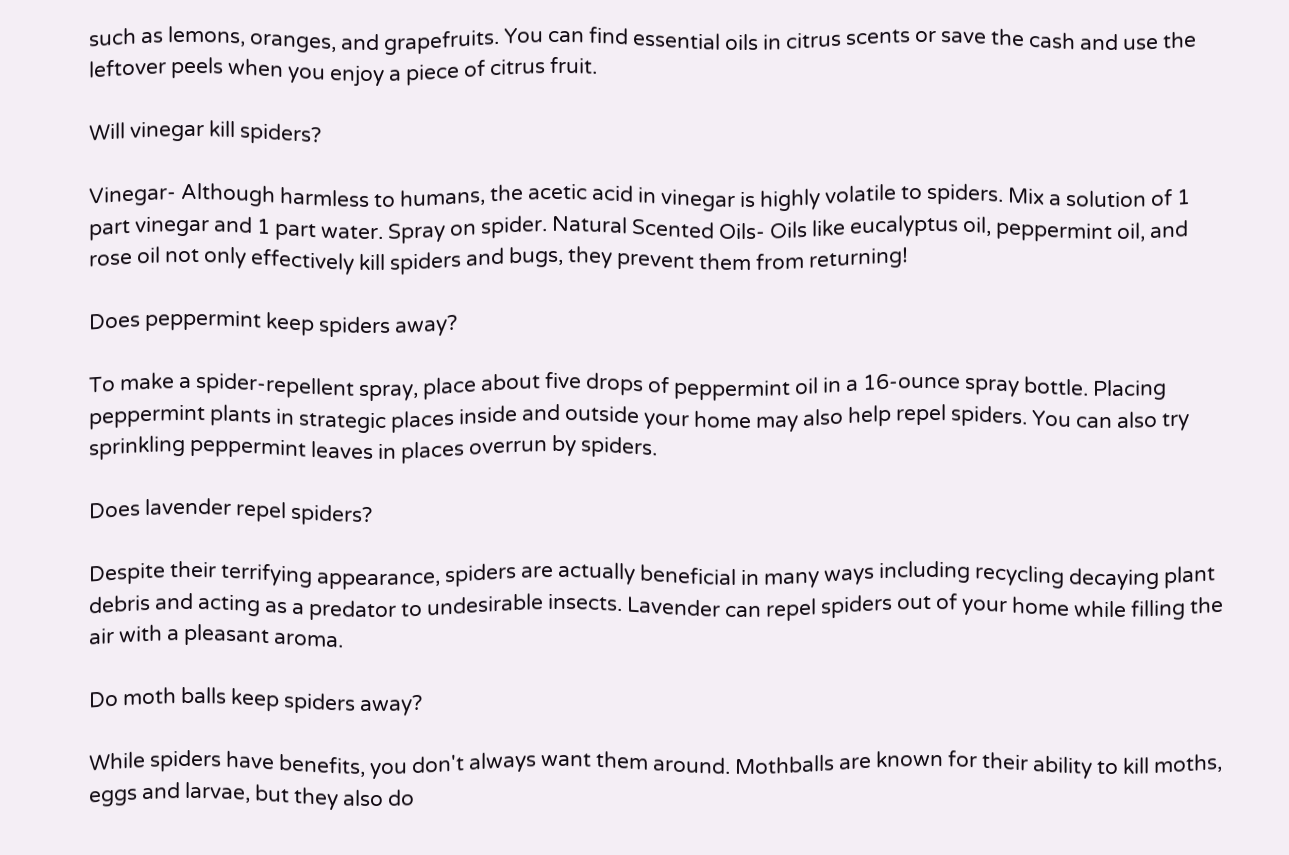such as lemons, oranges, and grapefruits. You can find essential oils in citrus scents or save the cash and use the leftover peels when you enjoy a piece of citrus fruit.

Will vinegar kill spiders?

Vinegar- Although harmless to humans, the acetic acid in vinegar is highly volatile to spiders. Mix a solution of 1 part vinegar and 1 part water. Spray on spider. Natural Scented Oils- Oils like eucalyptus oil, peppermint oil, and rose oil not only effectively kill spiders and bugs, they prevent them from returning!

Does peppermint keep spiders away?

To make a spider-repellent spray, place about five drops of peppermint oil in a 16-ounce spray bottle. Placing peppermint plants in strategic places inside and outside your home may also help repel spiders. You can also try sprinkling peppermint leaves in places overrun by spiders.

Does lavender repel spiders?

Despite their terrifying appearance, spiders are actually beneficial in many ways including recycling decaying plant debris and acting as a predator to undesirable insects. Lavender can repel spiders out of your home while filling the air with a pleasant aroma.

Do moth balls keep spiders away?

While spiders have benefits, you don't always want them around. Mothballs are known for their ability to kill moths, eggs and larvae, but they also do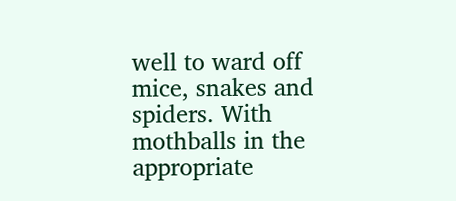well to ward off mice, snakes and spiders. With mothballs in the appropriate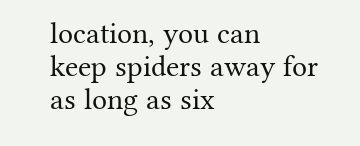location, you can keep spiders away for as long as six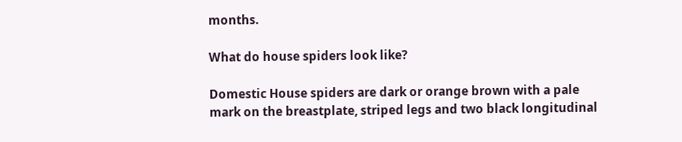months.

What do house spiders look like?

Domestic House spiders are dark or orange brown with a pale mark on the breastplate, striped legs and two black longitudinal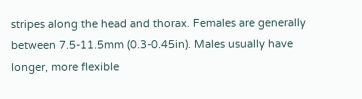stripes along the head and thorax. Females are generally between 7.5-11.5mm (0.3-0.45in). Males usually have longer, more flexible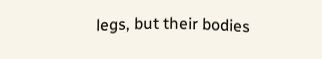legs, but their bodies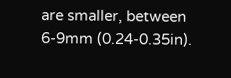are smaller, between 6-9mm (0.24-0.35in).